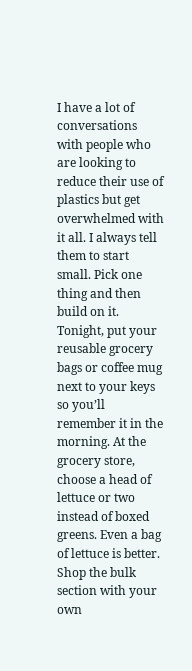I have a lot of conversations with people who are looking to reduce their use of plastics but get overwhelmed with it all. I always tell them to start small. Pick one thing and then build on it. Tonight, put your reusable grocery bags or coffee mug next to your keys so you’ll remember it in the morning. At the grocery store, choose a head of lettuce or two instead of boxed greens. Even a bag of lettuce is better. Shop the bulk section with your own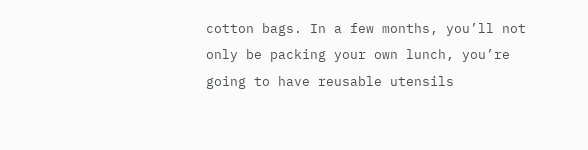cotton bags. In a few months, you’ll not only be packing your own lunch, you’re going to have reusable utensils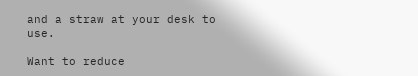and a straw at your desk to use.

Want to reduce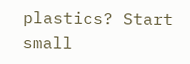plastics? Start small